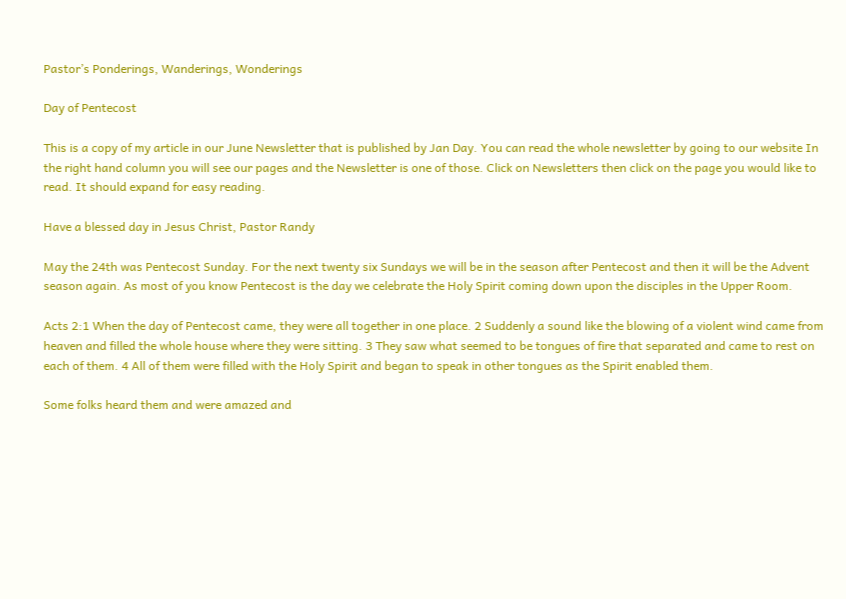Pastor’s Ponderings, Wanderings, Wonderings

Day of Pentecost

This is a copy of my article in our June Newsletter that is published by Jan Day. You can read the whole newsletter by going to our website In the right hand column you will see our pages and the Newsletter is one of those. Click on Newsletters then click on the page you would like to read. It should expand for easy reading.

Have a blessed day in Jesus Christ, Pastor Randy

May the 24th was Pentecost Sunday. For the next twenty six Sundays we will be in the season after Pentecost and then it will be the Advent season again. As most of you know Pentecost is the day we celebrate the Holy Spirit coming down upon the disciples in the Upper Room.

Acts 2:1 When the day of Pentecost came, they were all together in one place. 2 Suddenly a sound like the blowing of a violent wind came from heaven and filled the whole house where they were sitting. 3 They saw what seemed to be tongues of fire that separated and came to rest on each of them. 4 All of them were filled with the Holy Spirit and began to speak in other tongues as the Spirit enabled them.

Some folks heard them and were amazed and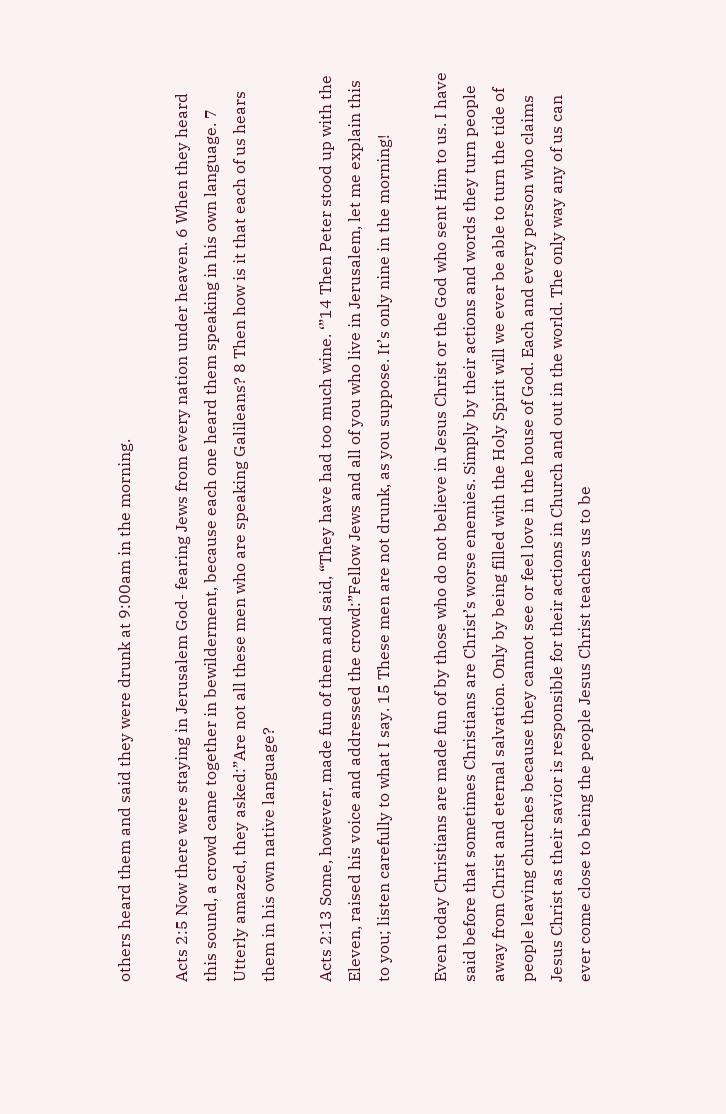others heard them and said they were drunk at 9:00am in the morning.

Acts 2:5 Now there were staying in Jerusalem God- fearing Jews from every nation under heaven. 6 When they heard this sound, a crowd came together in bewilderment, because each one heard them speaking in his own language. 7 Utterly amazed, they asked:”Are not all these men who are speaking Galileans? 8 Then how is it that each of us hears them in his own native language?

Acts 2:13 Some, however, made fun of them and said, “They have had too much wine. ‘”14 Then Peter stood up with the Eleven, raised his voice and addressed the crowd:”Fellow Jews and all of you who live in Jerusalem, let me explain this to you; listen carefully to what I say. 15 These men are not drunk, as you suppose. It’s only nine in the morning!

Even today Christians are made fun of by those who do not believe in Jesus Christ or the God who sent Him to us. I have said before that sometimes Christians are Christ’s worse enemies. Simply by their actions and words they turn people away from Christ and eternal salvation. Only by being filled with the Holy Spirit will we ever be able to turn the tide of people leaving churches because they cannot see or feel love in the house of God. Each and every person who claims Jesus Christ as their savior is responsible for their actions in Church and out in the world. The only way any of us can ever come close to being the people Jesus Christ teaches us to be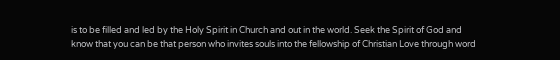is to be filled and led by the Holy Spirit in Church and out in the world. Seek the Spirit of God and know that you can be that person who invites souls into the fellowship of Christian Love through word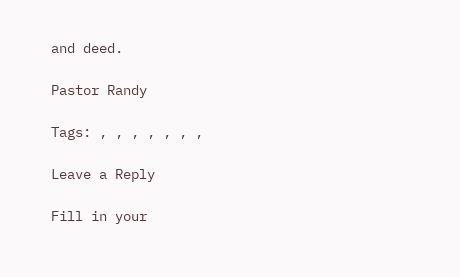and deed.

Pastor Randy

Tags: , , , , , , ,

Leave a Reply

Fill in your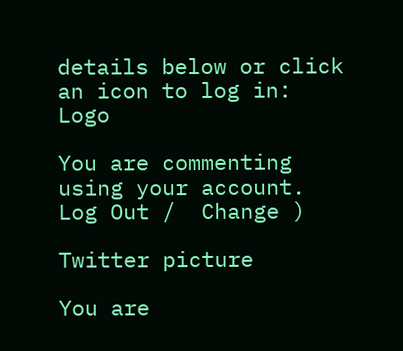details below or click an icon to log in: Logo

You are commenting using your account. Log Out /  Change )

Twitter picture

You are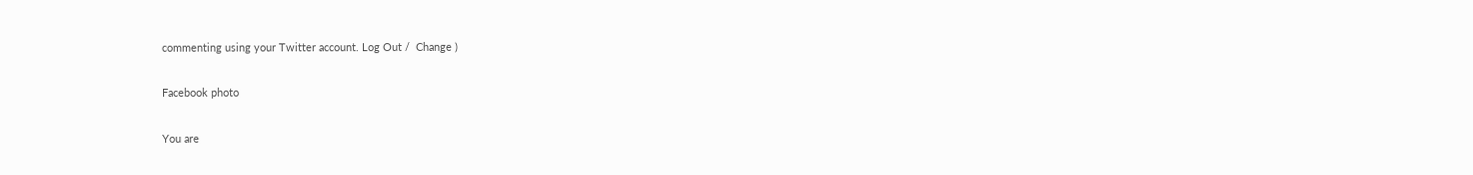commenting using your Twitter account. Log Out /  Change )

Facebook photo

You are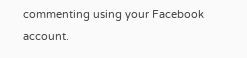commenting using your Facebook account.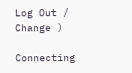Log Out /  Change )

Connecting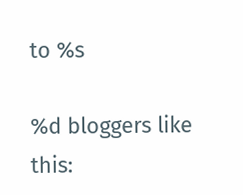to %s

%d bloggers like this: